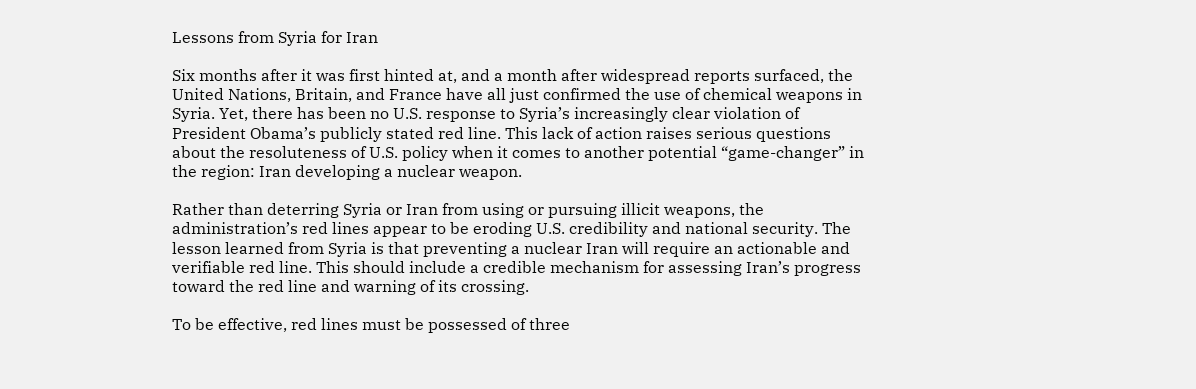Lessons from Syria for Iran

Six months after it was first hinted at, and a month after widespread reports surfaced, the United Nations, Britain, and France have all just confirmed the use of chemical weapons in Syria. Yet, there has been no U.S. response to Syria’s increasingly clear violation of President Obama’s publicly stated red line. This lack of action raises serious questions about the resoluteness of U.S. policy when it comes to another potential “game-changer” in the region: Iran developing a nuclear weapon.

Rather than deterring Syria or Iran from using or pursuing illicit weapons, the administration’s red lines appear to be eroding U.S. credibility and national security. The lesson learned from Syria is that preventing a nuclear Iran will require an actionable and verifiable red line. This should include a credible mechanism for assessing Iran’s progress toward the red line and warning of its crossing.

To be effective, red lines must be possessed of three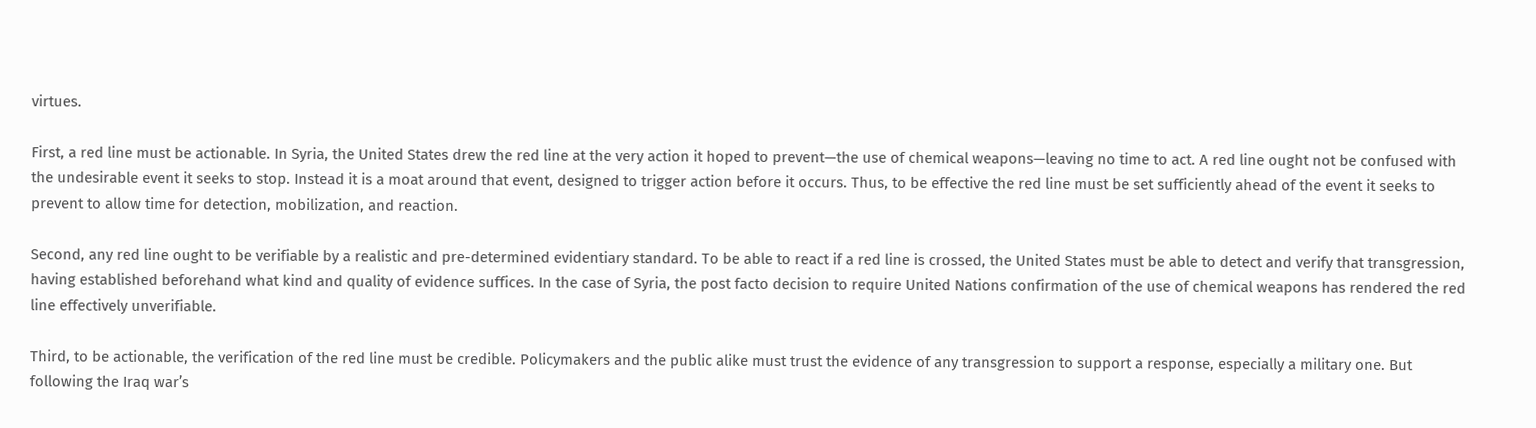virtues.

First, a red line must be actionable. In Syria, the United States drew the red line at the very action it hoped to prevent—the use of chemical weapons—leaving no time to act. A red line ought not be confused with the undesirable event it seeks to stop. Instead it is a moat around that event, designed to trigger action before it occurs. Thus, to be effective the red line must be set sufficiently ahead of the event it seeks to prevent to allow time for detection, mobilization, and reaction.

Second, any red line ought to be verifiable by a realistic and pre-determined evidentiary standard. To be able to react if a red line is crossed, the United States must be able to detect and verify that transgression, having established beforehand what kind and quality of evidence suffices. In the case of Syria, the post facto decision to require United Nations confirmation of the use of chemical weapons has rendered the red line effectively unverifiable.

Third, to be actionable, the verification of the red line must be credible. Policymakers and the public alike must trust the evidence of any transgression to support a response, especially a military one. But following the Iraq war’s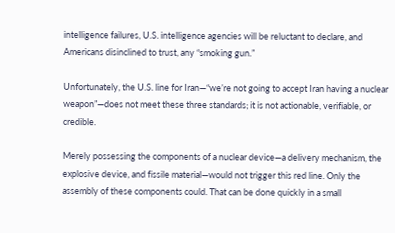intelligence failures, U.S. intelligence agencies will be reluctant to declare, and Americans disinclined to trust, any “smoking gun.”

Unfortunately, the U.S. line for Iran—“we’re not going to accept Iran having a nuclear weapon”—does not meet these three standards; it is not actionable, verifiable, or credible.

Merely possessing the components of a nuclear device—a delivery mechanism, the explosive device, and fissile material—would not trigger this red line. Only the assembly of these components could. That can be done quickly in a small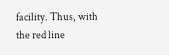facility. Thus, with the red line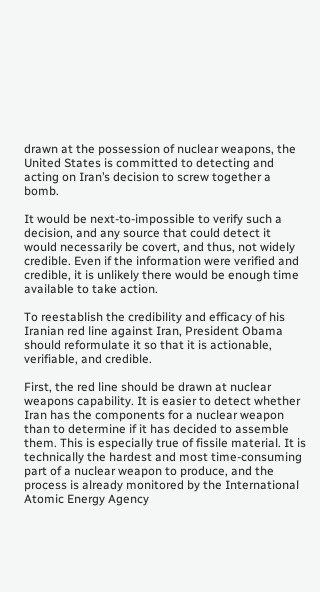drawn at the possession of nuclear weapons, the United States is committed to detecting and acting on Iran’s decision to screw together a bomb.

It would be next-to-impossible to verify such a decision, and any source that could detect it would necessarily be covert, and thus, not widely credible. Even if the information were verified and credible, it is unlikely there would be enough time available to take action.

To reestablish the credibility and efficacy of his Iranian red line against Iran, President Obama should reformulate it so that it is actionable, verifiable, and credible.

First, the red line should be drawn at nuclear weapons capability. It is easier to detect whether Iran has the components for a nuclear weapon than to determine if it has decided to assemble them. This is especially true of fissile material. It is technically the hardest and most time-consuming part of a nuclear weapon to produce, and the process is already monitored by the International Atomic Energy Agency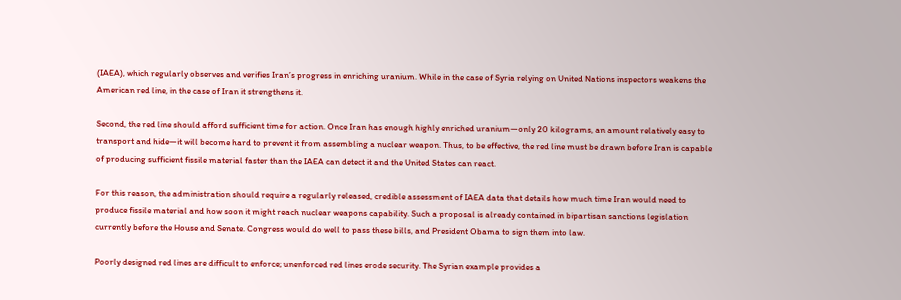(IAEA), which regularly observes and verifies Iran’s progress in enriching uranium. While in the case of Syria relying on United Nations inspectors weakens the American red line, in the case of Iran it strengthens it.

Second, the red line should afford sufficient time for action. Once Iran has enough highly enriched uranium—only 20 kilograms, an amount relatively easy to transport and hide—it will become hard to prevent it from assembling a nuclear weapon. Thus, to be effective, the red line must be drawn before Iran is capable of producing sufficient fissile material faster than the IAEA can detect it and the United States can react.

For this reason, the administration should require a regularly released, credible assessment of IAEA data that details how much time Iran would need to produce fissile material and how soon it might reach nuclear weapons capability. Such a proposal is already contained in bipartisan sanctions legislation currently before the House and Senate. Congress would do well to pass these bills, and President Obama to sign them into law.

Poorly designed red lines are difficult to enforce; unenforced red lines erode security. The Syrian example provides a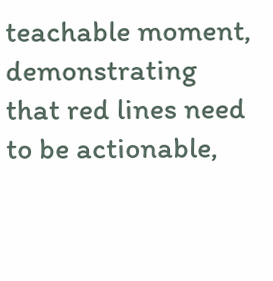teachable moment, demonstrating that red lines need to be actionable,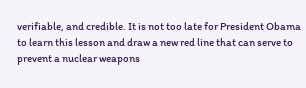verifiable, and credible. It is not too late for President Obama to learn this lesson and draw a new red line that can serve to prevent a nuclear weapons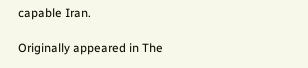capable Iran.

Originally appeared in The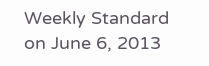Weekly Standard on June 6, 2013